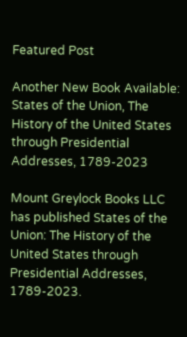Featured Post

Another New Book Available: States of the Union, The History of the United States through Presidential Addresses, 1789-2023

Mount Greylock Books LLC has published States of the Union: The History of the United States through Presidential Addresses, 1789-2023.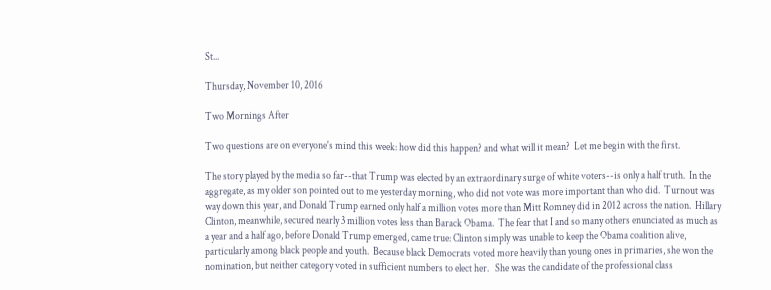St...

Thursday, November 10, 2016

Two Mornings After

Two questions are on everyone's mind this week: how did this happen? and what will it mean?  Let me begin with the first.

The story played by the media so far--that Trump was elected by an extraordinary surge of white voters--is only a half truth.  In the aggregate, as my older son pointed out to me yesterday morning, who did not vote was more important than who did.  Turnout was way down this year, and Donald Trump earned only half a million votes more than Mitt Romney did in 2012 across the nation.  Hillary Clinton, meanwhile, secured nearly 3 million votes less than Barack Obama.  The fear that I and so many others enunciated as much as a year and a half ago, before Donald Trump emerged, came true: Clinton simply was unable to keep the Obama coalition alive, particularly among black people and youth.  Because black Democrats voted more heavily than young ones in primaries, she won the nomination, but neither category voted in sufficient numbers to elect her.   She was the candidate of the professional class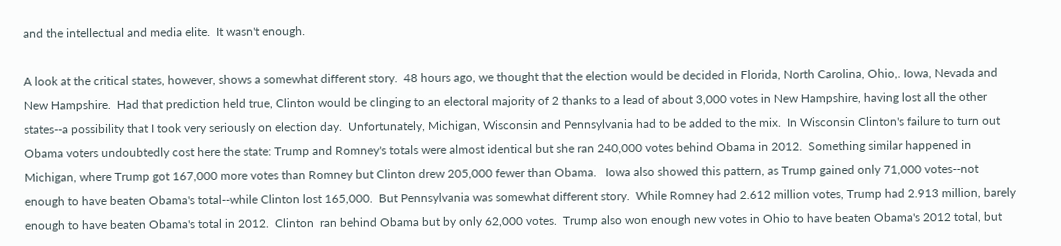and the intellectual and media elite.  It wasn't enough.

A look at the critical states, however, shows a somewhat different story.  48 hours ago, we thought that the election would be decided in Florida, North Carolina, Ohio,. Iowa, Nevada and New Hampshire.  Had that prediction held true, Clinton would be clinging to an electoral majority of 2 thanks to a lead of about 3,000 votes in New Hampshire, having lost all the other states--a possibility that I took very seriously on election day.  Unfortunately, Michigan, Wisconsin and Pennsylvania had to be added to the mix.  In Wisconsin Clinton's failure to turn out Obama voters undoubtedly cost here the state: Trump and Romney's totals were almost identical but she ran 240,000 votes behind Obama in 2012.  Something similar happened in Michigan, where Trump got 167,000 more votes than Romney but Clinton drew 205,000 fewer than Obama.   Iowa also showed this pattern, as Trump gained only 71,000 votes--not enough to have beaten Obama's total--while Clinton lost 165,000.  But Pennsylvania was somewhat different story.  While Romney had 2.612 million votes, Trump had 2.913 million, barely enough to have beaten Obama's total in 2012.  Clinton  ran behind Obama but by only 62,000 votes.  Trump also won enough new votes in Ohio to have beaten Obama's 2012 total, but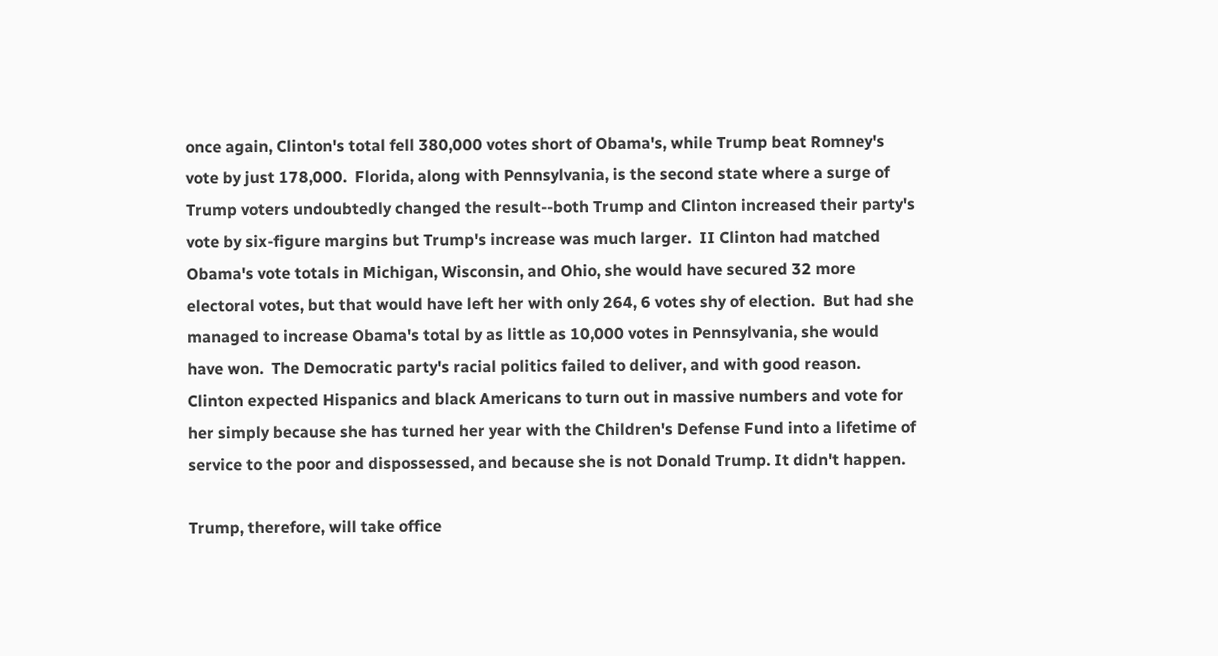once again, Clinton's total fell 380,000 votes short of Obama's, while Trump beat Romney's vote by just 178,000.  Florida, along with Pennsylvania, is the second state where a surge of Trump voters undoubtedly changed the result--both Trump and Clinton increased their party's vote by six-figure margins but Trump's increase was much larger.  II Clinton had matched Obama's vote totals in Michigan, Wisconsin, and Ohio, she would have secured 32 more electoral votes, but that would have left her with only 264, 6 votes shy of election.  But had she managed to increase Obama's total by as little as 10,000 votes in Pennsylvania, she would have won.  The Democratic party's racial politics failed to deliver, and with good reason. Clinton expected Hispanics and black Americans to turn out in massive numbers and vote for her simply because she has turned her year with the Children's Defense Fund into a lifetime of service to the poor and dispossessed, and because she is not Donald Trump. It didn't happen.

Trump, therefore, will take office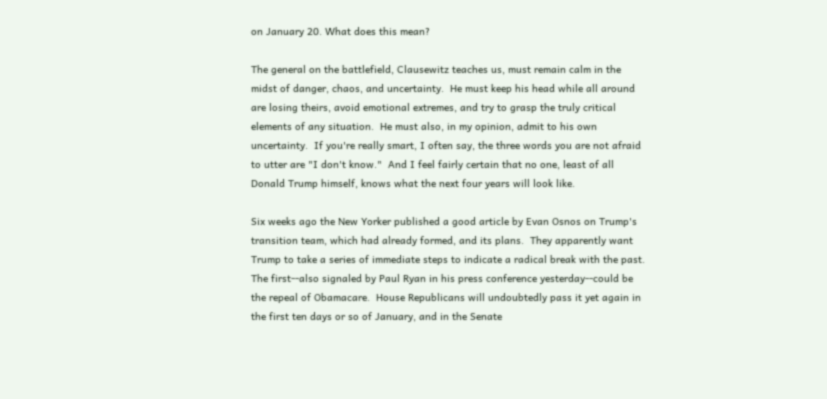on January 20. What does this mean?

The general on the battlefield, Clausewitz teaches us, must remain calm in the midst of danger, chaos, and uncertainty.  He must keep his head while all around are losing theirs, avoid emotional extremes, and try to grasp the truly critical elements of any situation.  He must also, in my opinion, admit to his own uncertainty.  If you're really smart, I often say, the three words you are not afraid to utter are "I don't know."  And I feel fairly certain that no one, least of all Donald Trump himself, knows what the next four years will look like.

Six weeks ago the New Yorker published a good article by Evan Osnos on Trump's transition team, which had already formed, and its plans.  They apparently want Trump to take a series of immediate steps to indicate a radical break with the past.  The first--also signaled by Paul Ryan in his press conference yesterday--could be the repeal of Obamacare.  House Republicans will undoubtedly pass it yet again in the first ten days or so of January, and in the Senate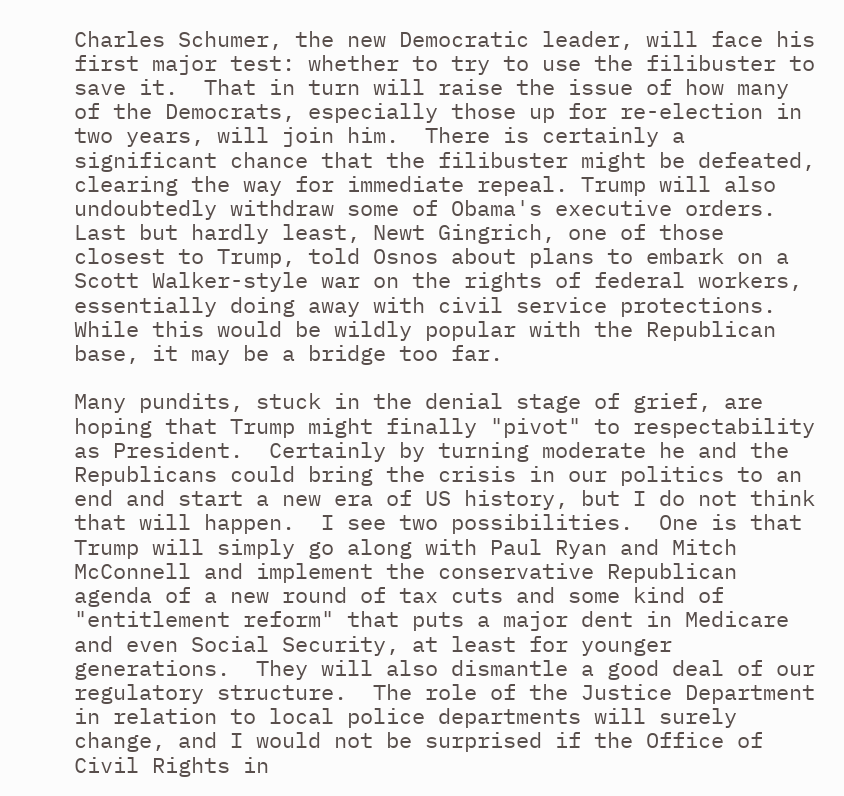Charles Schumer, the new Democratic leader, will face his first major test: whether to try to use the filibuster to save it.  That in turn will raise the issue of how many of the Democrats, especially those up for re-election in two years, will join him.  There is certainly a significant chance that the filibuster might be defeated, clearing the way for immediate repeal. Trump will also undoubtedly withdraw some of Obama's executive orders.  Last but hardly least, Newt Gingrich, one of those closest to Trump, told Osnos about plans to embark on a Scott Walker-style war on the rights of federal workers, essentially doing away with civil service protections.  While this would be wildly popular with the Republican base, it may be a bridge too far.

Many pundits, stuck in the denial stage of grief, are hoping that Trump might finally "pivot" to respectability as President.  Certainly by turning moderate he and the Republicans could bring the crisis in our politics to an end and start a new era of US history, but I do not think that will happen.  I see two possibilities.  One is that Trump will simply go along with Paul Ryan and Mitch McConnell and implement the conservative Republican agenda of a new round of tax cuts and some kind of "entitlement reform" that puts a major dent in Medicare and even Social Security, at least for younger generations.  They will also dismantle a good deal of our regulatory structure.  The role of the Justice Department in relation to local police departments will surely change, and I would not be surprised if the Office of Civil Rights in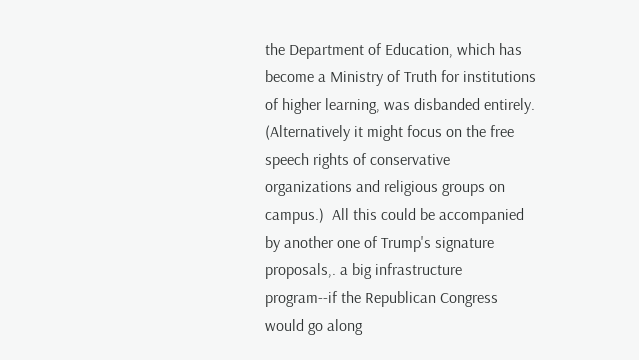the Department of Education, which has become a Ministry of Truth for institutions of higher learning, was disbanded entirely.  (Alternatively it might focus on the free speech rights of conservative organizations and religious groups on campus.)  All this could be accompanied by another one of Trump's signature proposals,. a big infrastructure program--if the Republican Congress would go along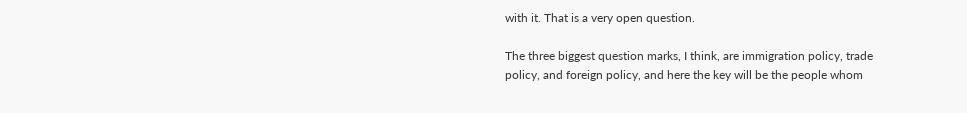with it. That is a very open question.

The three biggest question marks, I think, are immigration policy, trade policy, and foreign policy, and here the key will be the people whom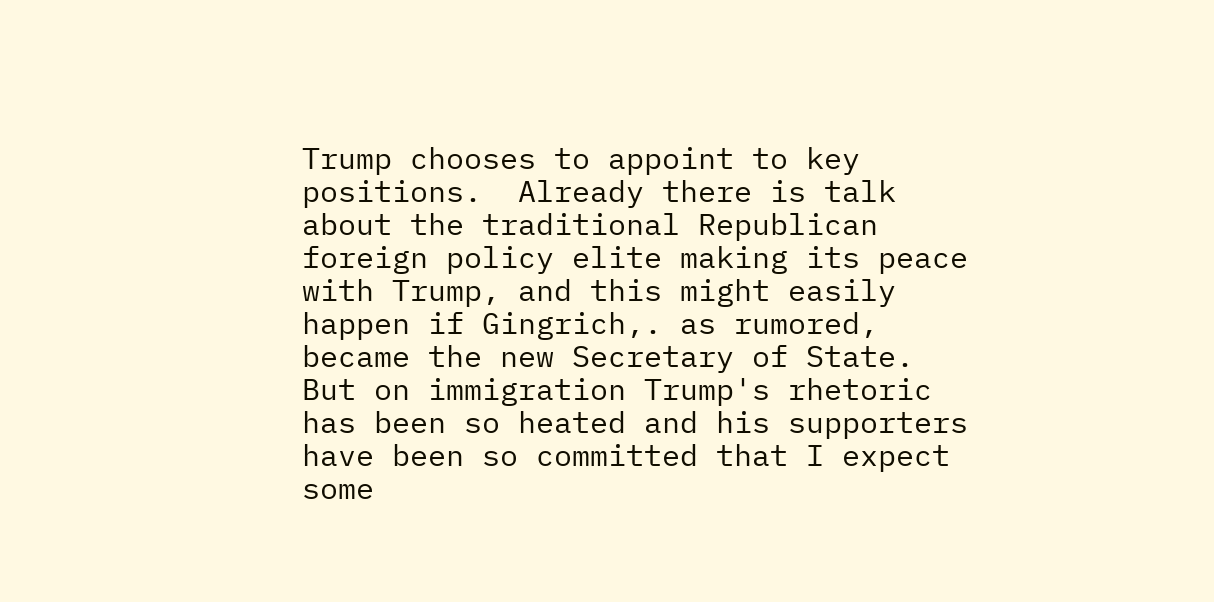Trump chooses to appoint to key positions.  Already there is talk about the traditional Republican foreign policy elite making its peace with Trump, and this might easily happen if Gingrich,. as rumored, became the new Secretary of State.  But on immigration Trump's rhetoric has been so heated and his supporters have been so committed that I expect some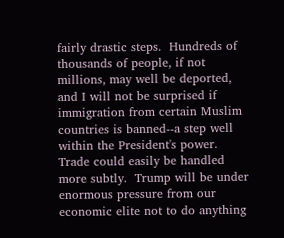fairly drastic steps.  Hundreds of thousands of people, if not millions, may well be deported, and I will not be surprised if immigration from certain Muslim countries is banned--a step well within the President's power.  Trade could easily be handled more subtly.  Trump will be under enormous pressure from our economic elite not to do anything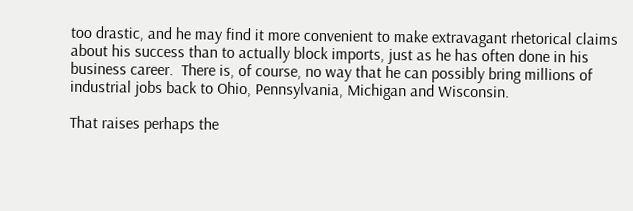too drastic, and he may find it more convenient to make extravagant rhetorical claims about his success than to actually block imports, just as he has often done in his business career.  There is, of course, no way that he can possibly bring millions of industrial jobs back to Ohio, Pennsylvania, Michigan and Wisconsin.

That raises perhaps the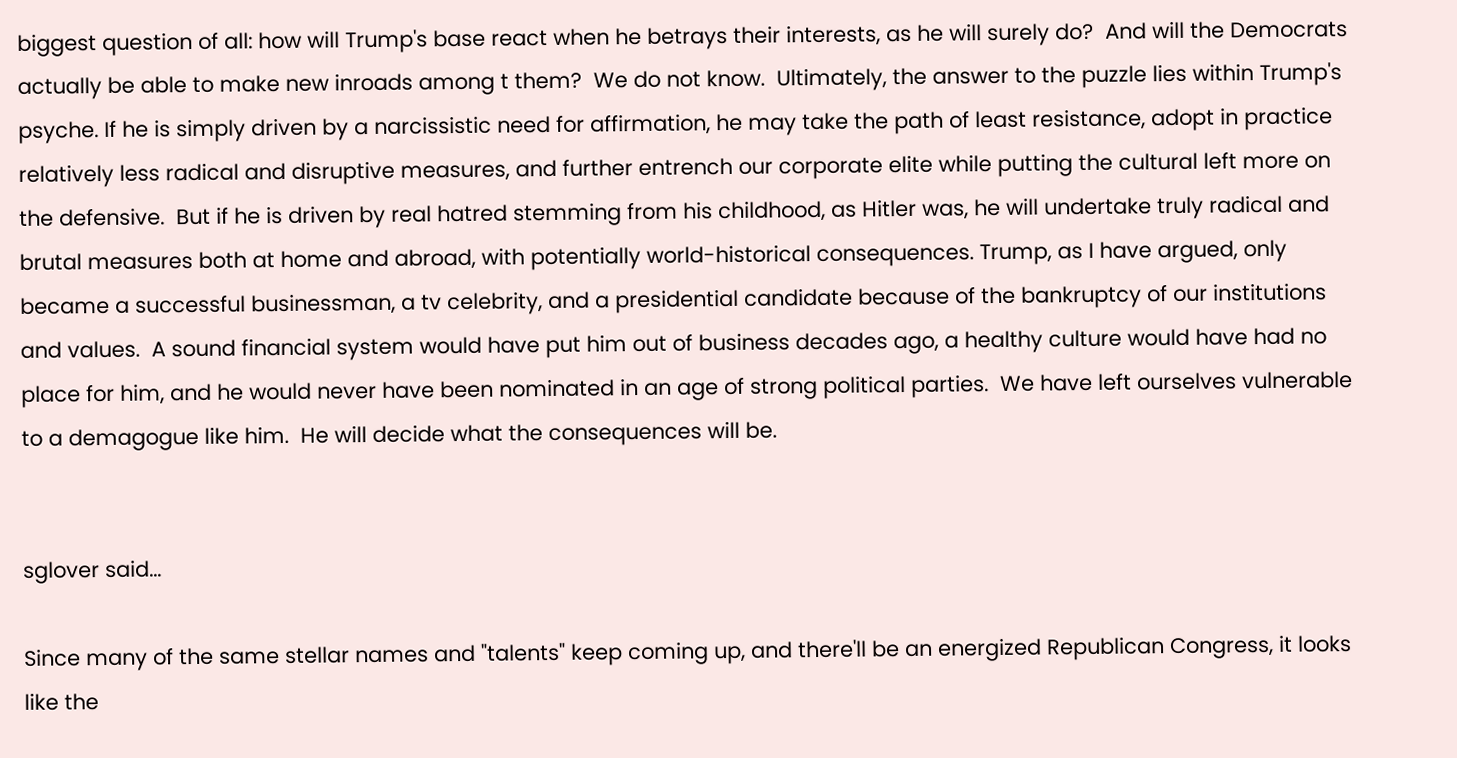biggest question of all: how will Trump's base react when he betrays their interests, as he will surely do?  And will the Democrats actually be able to make new inroads among t them?  We do not know.  Ultimately, the answer to the puzzle lies within Trump's psyche. If he is simply driven by a narcissistic need for affirmation, he may take the path of least resistance, adopt in practice relatively less radical and disruptive measures, and further entrench our corporate elite while putting the cultural left more on the defensive.  But if he is driven by real hatred stemming from his childhood, as Hitler was, he will undertake truly radical and brutal measures both at home and abroad, with potentially world-historical consequences. Trump, as I have argued, only became a successful businessman, a tv celebrity, and a presidential candidate because of the bankruptcy of our institutions and values.  A sound financial system would have put him out of business decades ago, a healthy culture would have had no place for him, and he would never have been nominated in an age of strong political parties.  We have left ourselves vulnerable to a demagogue like him.  He will decide what the consequences will be.


sglover said...

Since many of the same stellar names and "talents" keep coming up, and there'll be an energized Republican Congress, it looks like the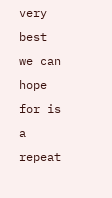very best we can hope for is a repeat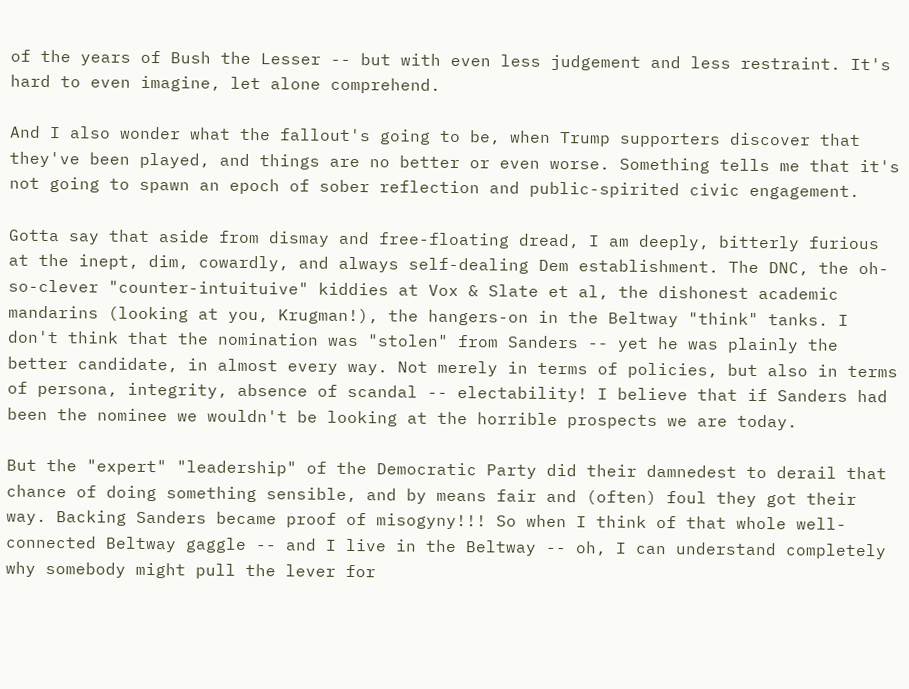of the years of Bush the Lesser -- but with even less judgement and less restraint. It's hard to even imagine, let alone comprehend.

And I also wonder what the fallout's going to be, when Trump supporters discover that they've been played, and things are no better or even worse. Something tells me that it's not going to spawn an epoch of sober reflection and public-spirited civic engagement.

Gotta say that aside from dismay and free-floating dread, I am deeply, bitterly furious at the inept, dim, cowardly, and always self-dealing Dem establishment. The DNC, the oh-so-clever "counter-intuituive" kiddies at Vox & Slate et al, the dishonest academic mandarins (looking at you, Krugman!), the hangers-on in the Beltway "think" tanks. I don't think that the nomination was "stolen" from Sanders -- yet he was plainly the better candidate, in almost every way. Not merely in terms of policies, but also in terms of persona, integrity, absence of scandal -- electability! I believe that if Sanders had been the nominee we wouldn't be looking at the horrible prospects we are today.

But the "expert" "leadership" of the Democratic Party did their damnedest to derail that chance of doing something sensible, and by means fair and (often) foul they got their way. Backing Sanders became proof of misogyny!!! So when I think of that whole well-connected Beltway gaggle -- and I live in the Beltway -- oh, I can understand completely why somebody might pull the lever for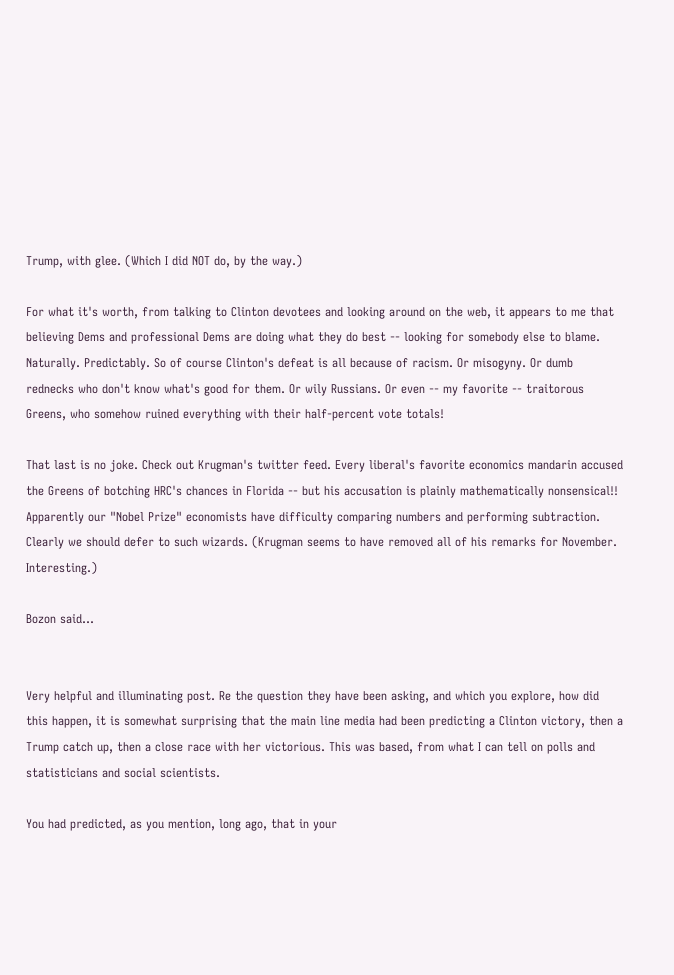Trump, with glee. (Which I did NOT do, by the way.)

For what it's worth, from talking to Clinton devotees and looking around on the web, it appears to me that believing Dems and professional Dems are doing what they do best -- looking for somebody else to blame. Naturally. Predictably. So of course Clinton's defeat is all because of racism. Or misogyny. Or dumb rednecks who don't know what's good for them. Or wily Russians. Or even -- my favorite -- traitorous Greens, who somehow ruined everything with their half-percent vote totals!

That last is no joke. Check out Krugman's twitter feed. Every liberal's favorite economics mandarin accused the Greens of botching HRC's chances in Florida -- but his accusation is plainly mathematically nonsensical!! Apparently our "Nobel Prize" economists have difficulty comparing numbers and performing subtraction. Clearly we should defer to such wizards. (Krugman seems to have removed all of his remarks for November. Interesting.)

Bozon said...


Very helpful and illuminating post. Re the question they have been asking, and which you explore, how did this happen, it is somewhat surprising that the main line media had been predicting a Clinton victory, then a Trump catch up, then a close race with her victorious. This was based, from what I can tell on polls and statisticians and social scientists.

You had predicted, as you mention, long ago, that in your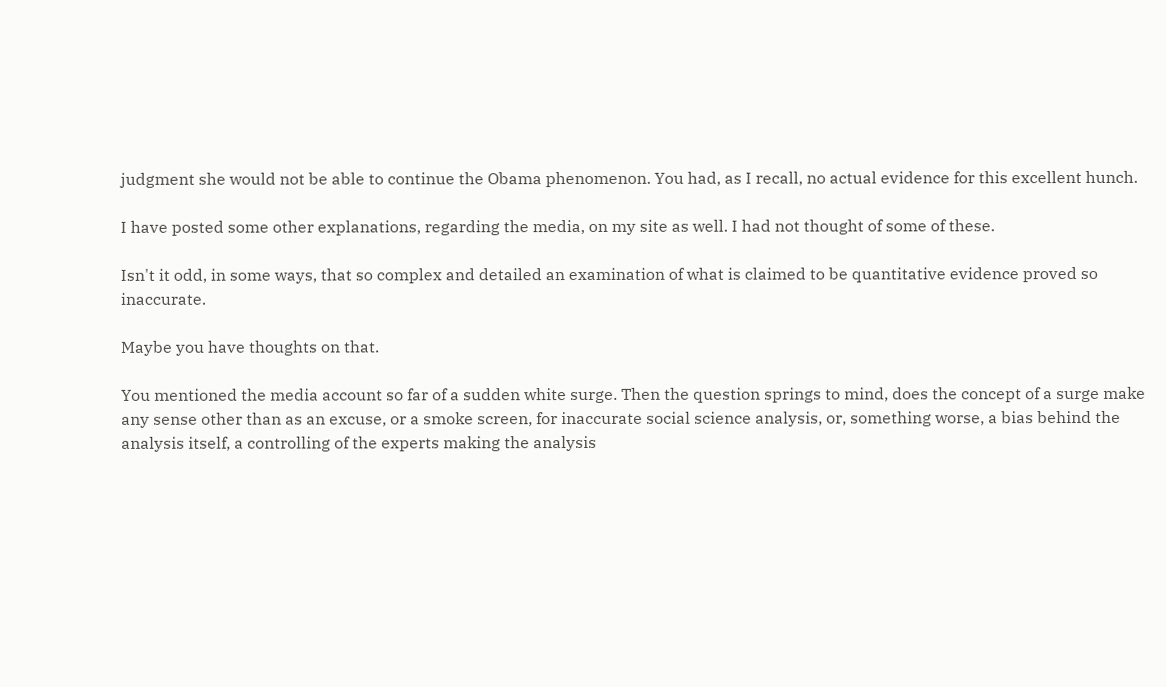judgment she would not be able to continue the Obama phenomenon. You had, as I recall, no actual evidence for this excellent hunch.

I have posted some other explanations, regarding the media, on my site as well. I had not thought of some of these.

Isn't it odd, in some ways, that so complex and detailed an examination of what is claimed to be quantitative evidence proved so inaccurate.

Maybe you have thoughts on that.

You mentioned the media account so far of a sudden white surge. Then the question springs to mind, does the concept of a surge make any sense other than as an excuse, or a smoke screen, for inaccurate social science analysis, or, something worse, a bias behind the analysis itself, a controlling of the experts making the analysis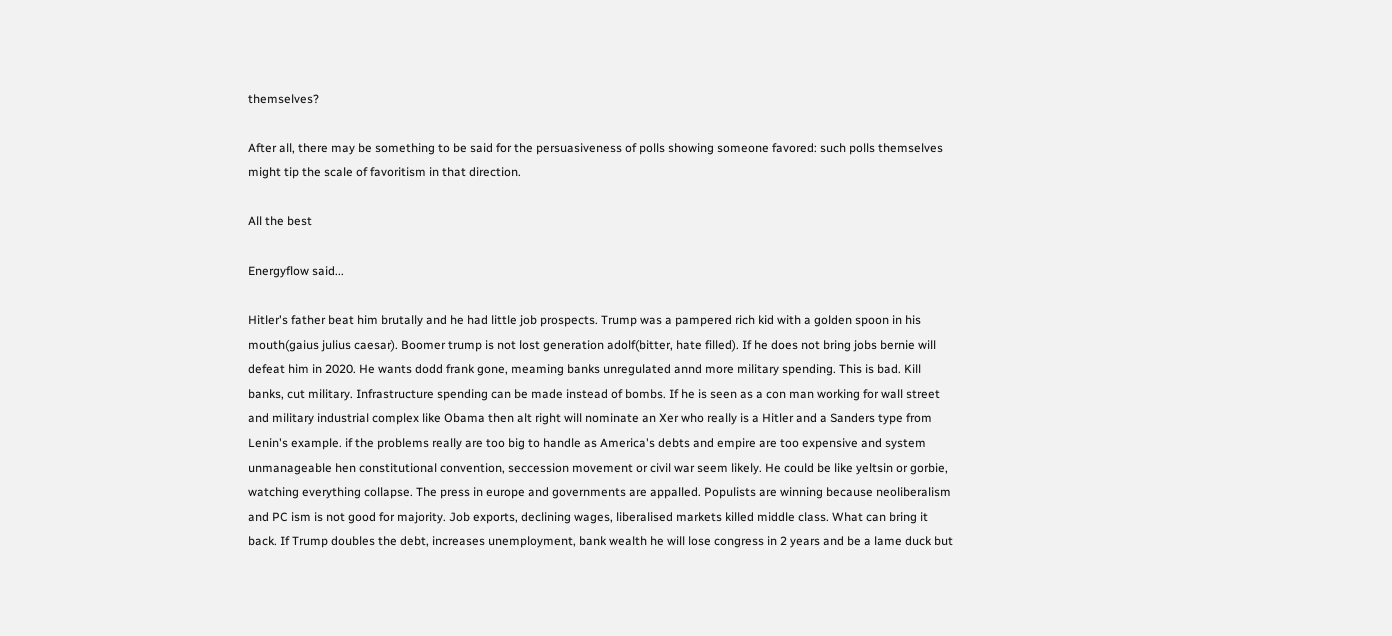themselves?

After all, there may be something to be said for the persuasiveness of polls showing someone favored: such polls themselves might tip the scale of favoritism in that direction.

All the best

Energyflow said...

Hitler's father beat him brutally and he had little job prospects. Trump was a pampered rich kid with a golden spoon in his mouth(gaius julius caesar). Boomer trump is not lost generation adolf(bitter, hate filled). If he does not bring jobs bernie will defeat him in 2020. He wants dodd frank gone, meaming banks unregulated annd more military spending. This is bad. Kill banks, cut military. Infrastructure spending can be made instead of bombs. If he is seen as a con man working for wall street and military industrial complex like Obama then alt right will nominate an Xer who really is a Hitler and a Sanders type from Lenin's example. if the problems really are too big to handle as America's debts and empire are too expensive and system unmanageable hen constitutional convention, seccession movement or civil war seem likely. He could be like yeltsin or gorbie, watching everything collapse. The press in europe and governments are appalled. Populists are winning because neoliberalism and PC ism is not good for majority. Job exports, declining wages, liberalised markets killed middle class. What can bring it back. If Trump doubles the debt, increases unemployment, bank wealth he will lose congress in 2 years and be a lame duck but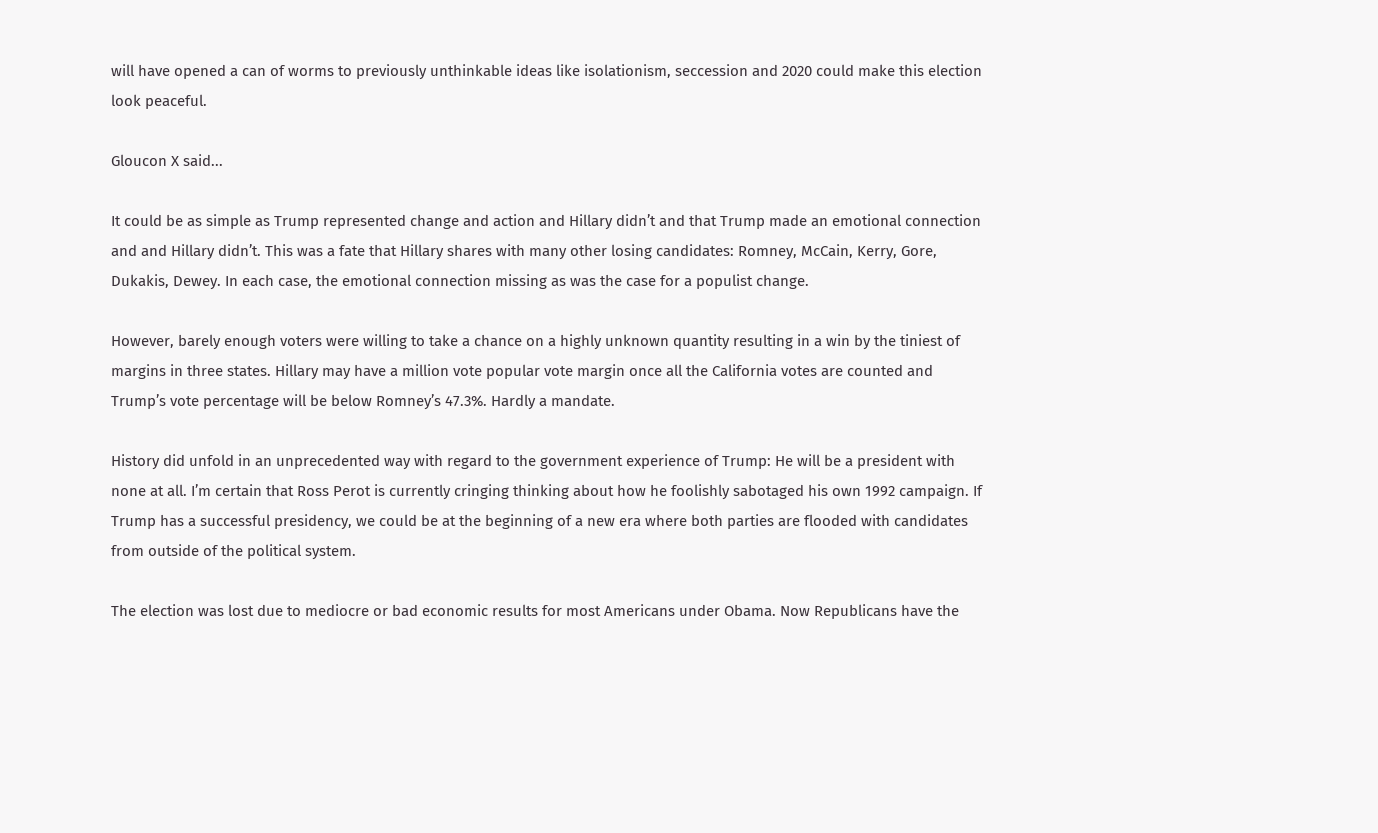will have opened a can of worms to previously unthinkable ideas like isolationism, seccession and 2020 could make this election look peaceful.

Gloucon X said...

It could be as simple as Trump represented change and action and Hillary didn’t and that Trump made an emotional connection and and Hillary didn’t. This was a fate that Hillary shares with many other losing candidates: Romney, McCain, Kerry, Gore, Dukakis, Dewey. In each case, the emotional connection missing as was the case for a populist change.

However, barely enough voters were willing to take a chance on a highly unknown quantity resulting in a win by the tiniest of margins in three states. Hillary may have a million vote popular vote margin once all the California votes are counted and Trump’s vote percentage will be below Romney’s 47.3%. Hardly a mandate.

History did unfold in an unprecedented way with regard to the government experience of Trump: He will be a president with none at all. I’m certain that Ross Perot is currently cringing thinking about how he foolishly sabotaged his own 1992 campaign. If Trump has a successful presidency, we could be at the beginning of a new era where both parties are flooded with candidates from outside of the political system.

The election was lost due to mediocre or bad economic results for most Americans under Obama. Now Republicans have the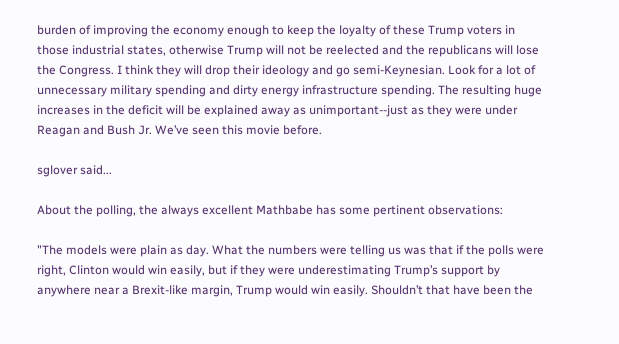burden of improving the economy enough to keep the loyalty of these Trump voters in those industrial states, otherwise Trump will not be reelected and the republicans will lose the Congress. I think they will drop their ideology and go semi-Keynesian. Look for a lot of unnecessary military spending and dirty energy infrastructure spending. The resulting huge increases in the deficit will be explained away as unimportant--just as they were under Reagan and Bush Jr. We’ve seen this movie before.

sglover said...

About the polling, the always excellent Mathbabe has some pertinent observations:

"The models were plain as day. What the numbers were telling us was that if the polls were right, Clinton would win easily, but if they were underestimating Trump’s support by anywhere near a Brexit-like margin, Trump would win easily. Shouldn’t that have been the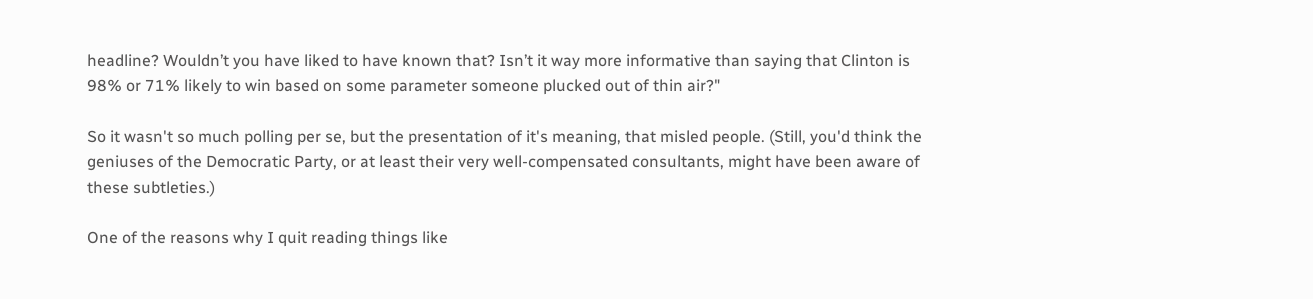headline? Wouldn’t you have liked to have known that? Isn’t it way more informative than saying that Clinton is 98% or 71% likely to win based on some parameter someone plucked out of thin air?"

So it wasn't so much polling per se, but the presentation of it's meaning, that misled people. (Still, you'd think the geniuses of the Democratic Party, or at least their very well-compensated consultants, might have been aware of these subtleties.)

One of the reasons why I quit reading things like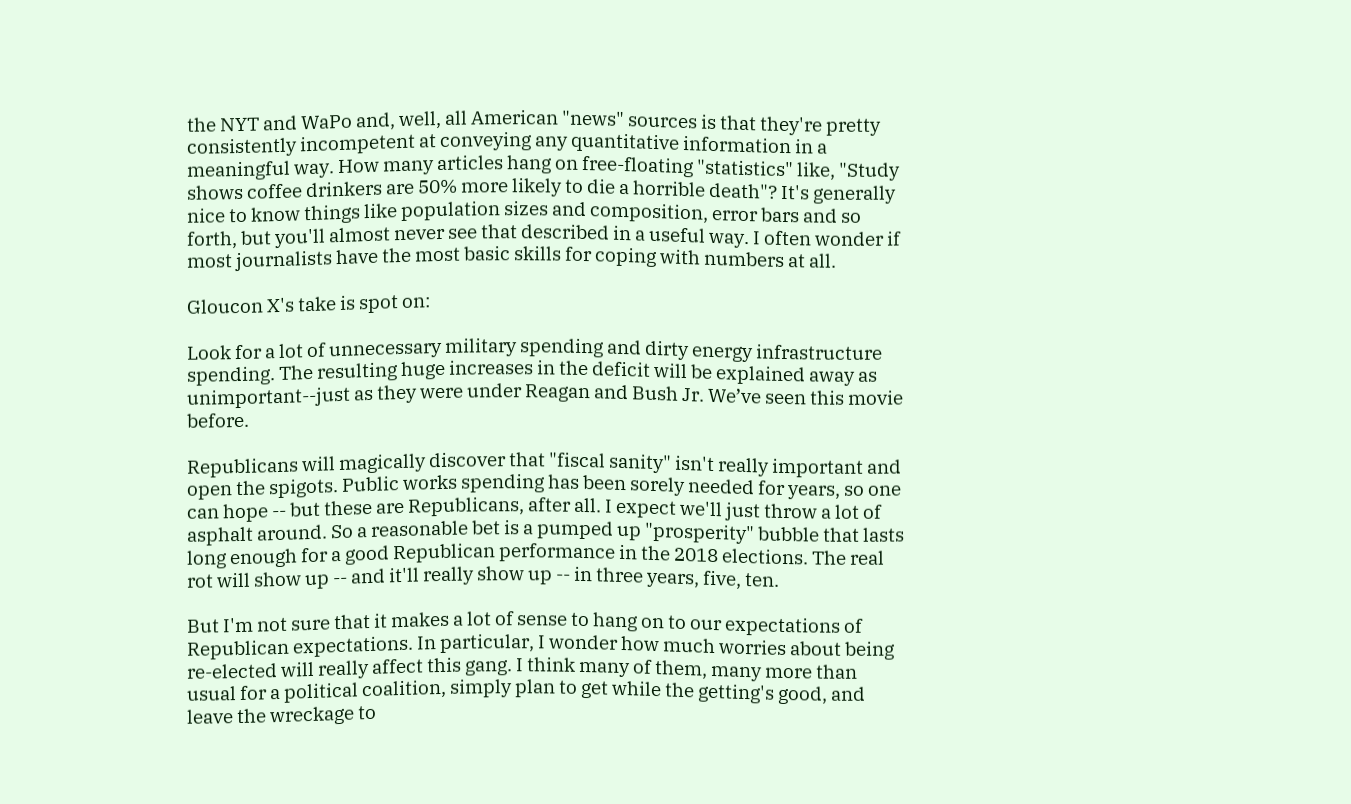the NYT and WaPo and, well, all American "news" sources is that they're pretty consistently incompetent at conveying any quantitative information in a meaningful way. How many articles hang on free-floating "statistics" like, "Study shows coffee drinkers are 50% more likely to die a horrible death"? It's generally nice to know things like population sizes and composition, error bars and so forth, but you'll almost never see that described in a useful way. I often wonder if most journalists have the most basic skills for coping with numbers at all.

Gloucon X's take is spot on:

Look for a lot of unnecessary military spending and dirty energy infrastructure spending. The resulting huge increases in the deficit will be explained away as unimportant--just as they were under Reagan and Bush Jr. We’ve seen this movie before.

Republicans will magically discover that "fiscal sanity" isn't really important and open the spigots. Public works spending has been sorely needed for years, so one can hope -- but these are Republicans, after all. I expect we'll just throw a lot of asphalt around. So a reasonable bet is a pumped up "prosperity" bubble that lasts long enough for a good Republican performance in the 2018 elections. The real rot will show up -- and it'll really show up -- in three years, five, ten.

But I'm not sure that it makes a lot of sense to hang on to our expectations of Republican expectations. In particular, I wonder how much worries about being re-elected will really affect this gang. I think many of them, many more than usual for a political coalition, simply plan to get while the getting's good, and leave the wreckage to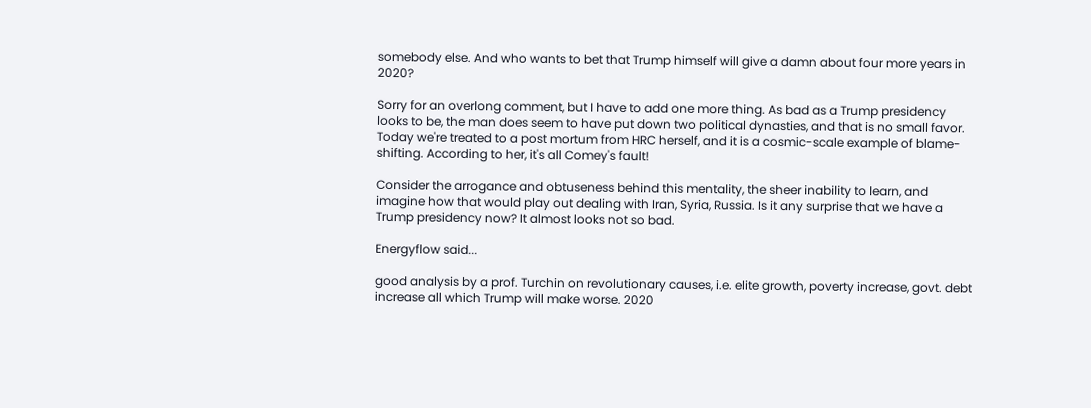somebody else. And who wants to bet that Trump himself will give a damn about four more years in 2020?

Sorry for an overlong comment, but I have to add one more thing. As bad as a Trump presidency looks to be, the man does seem to have put down two political dynasties, and that is no small favor. Today we're treated to a post mortum from HRC herself, and it is a cosmic-scale example of blame-shifting. According to her, it's all Comey's fault!

Consider the arrogance and obtuseness behind this mentality, the sheer inability to learn, and imagine how that would play out dealing with Iran, Syria, Russia. Is it any surprise that we have a Trump presidency now? It almost looks not so bad.

Energyflow said...

good analysis by a prof. Turchin on revolutionary causes, i.e. elite growth, poverty increase, govt. debt increase all which Trump will make worse. 2020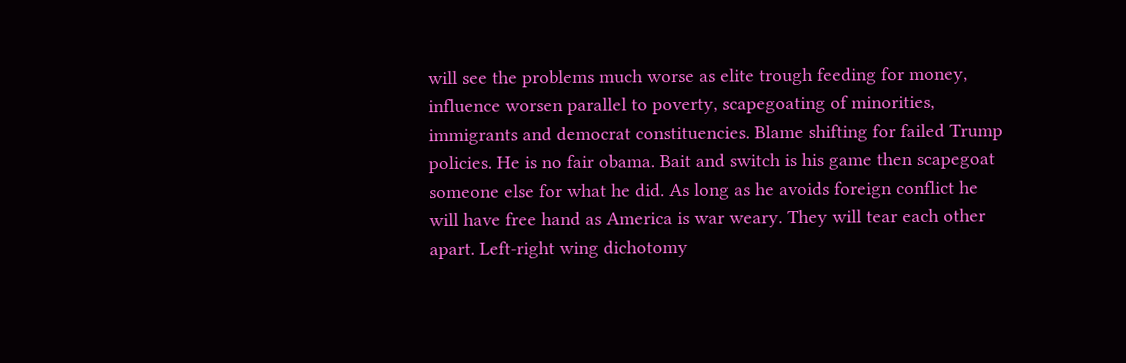will see the problems much worse as elite trough feeding for money, influence worsen parallel to poverty, scapegoating of minorities, immigrants and democrat constituencies. Blame shifting for failed Trump policies. He is no fair obama. Bait and switch is his game then scapegoat someone else for what he did. As long as he avoids foreign conflict he will have free hand as America is war weary. They will tear each other apart. Left-right wing dichotomy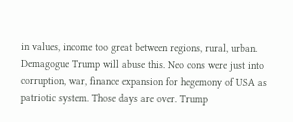in values, income too great between regions, rural, urban. Demagogue Trump will abuse this. Neo cons were just into corruption, war, finance expansion for hegemony of USA as patriotic system. Those days are over. Trump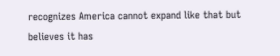recognizes America cannot expand like that but believes it has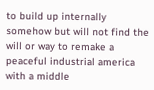to build up internally somehow but will not find the will or way to remake a peaceful industrial america with a middle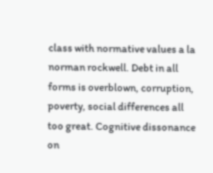class with normative values a la norman rockwell. Debt in all forms is overblown, corruption, poverty, social differences all too great. Cognitive dissonance on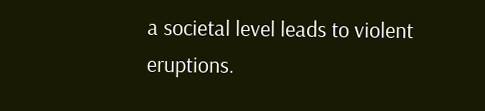a societal level leads to violent eruptions.